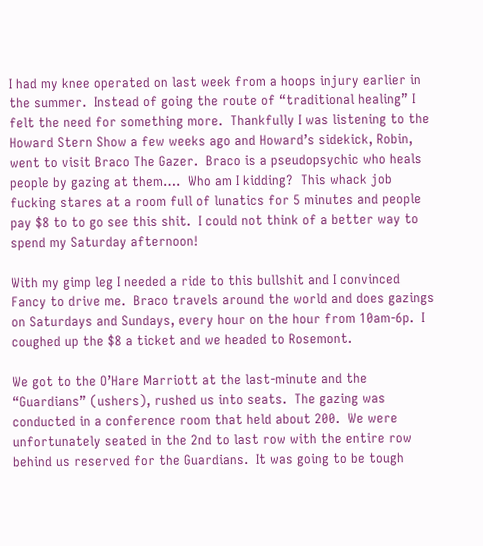I had my knee operated on last week from a hoops injury earlier in the summer.  Instead of going the route of “traditional healing” I felt the need for something more.  Thankfully I was listening to the Howard Stern Show a few weeks ago and Howard’s sidekick, Robin, went to visit Braco The Gazer.  Braco is a pseudopsychic who heals people by gazing at them….  Who am I kidding?  This whack job fucking stares at a room full of lunatics for 5 minutes and people pay $8 to to go see this shit.  I could not think of a better way to spend my Saturday afternoon!

With my gimp leg I needed a ride to this bullshit and I convinced Fancy to drive me.  Braco travels around the world and does gazings on Saturdays and Sundays, every hour on the hour from 10am-6p.  I coughed up the $8 a ticket and we headed to Rosemont.

We got to the O’Hare Marriott at the last-minute and the “Guardians” (ushers), rushed us into seats.  The gazing was conducted in a conference room that held about 200.  We were unfortunately seated in the 2nd to last row with the entire row behind us reserved for the Guardians.  It was going to be tough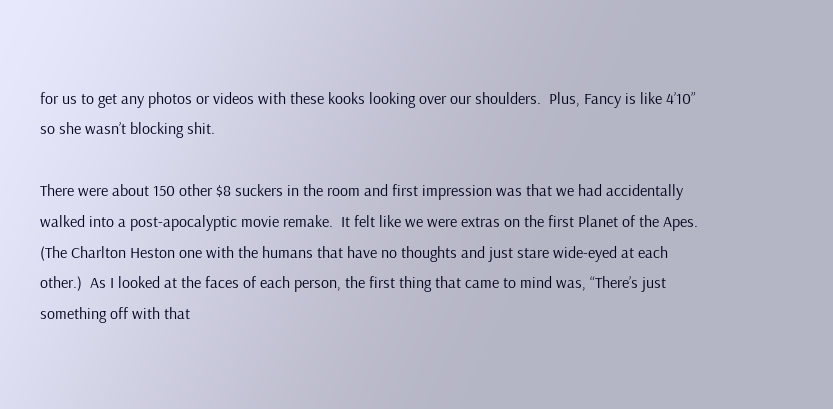for us to get any photos or videos with these kooks looking over our shoulders.  Plus, Fancy is like 4’10” so she wasn’t blocking shit.

There were about 150 other $8 suckers in the room and first impression was that we had accidentally walked into a post-apocalyptic movie remake.  It felt like we were extras on the first Planet of the Apes.  (The Charlton Heston one with the humans that have no thoughts and just stare wide-eyed at each other.)  As I looked at the faces of each person, the first thing that came to mind was, “There’s just something off with that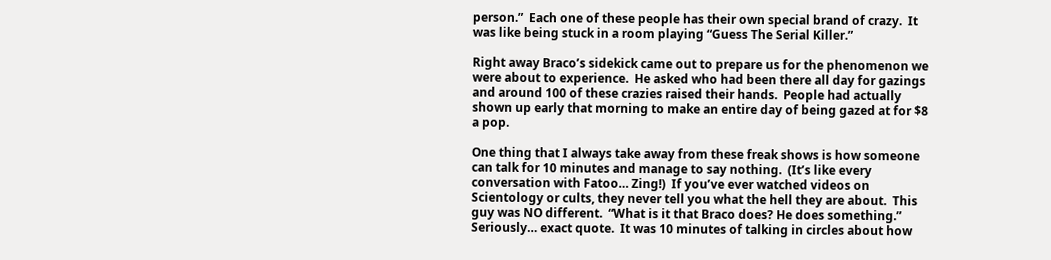person.”  Each one of these people has their own special brand of crazy.  It was like being stuck in a room playing “Guess The Serial Killer.”

Right away Braco’s sidekick came out to prepare us for the phenomenon we were about to experience.  He asked who had been there all day for gazings and around 100 of these crazies raised their hands.  People had actually shown up early that morning to make an entire day of being gazed at for $8 a pop.

One thing that I always take away from these freak shows is how someone can talk for 10 minutes and manage to say nothing.  (It’s like every conversation with Fatoo… Zing!)  If you’ve ever watched videos on Scientology or cults, they never tell you what the hell they are about.  This guy was NO different.  “What is it that Braco does? He does something.” Seriously… exact quote.  It was 10 minutes of talking in circles about how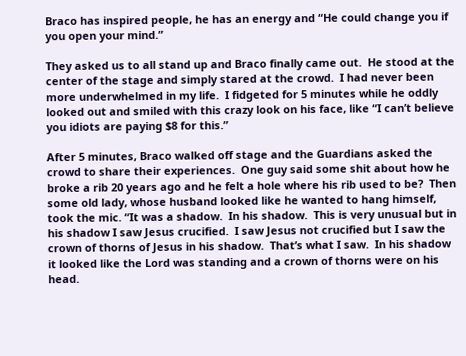Braco has inspired people, he has an energy and “He could change you if you open your mind.”

They asked us to all stand up and Braco finally came out.  He stood at the center of the stage and simply stared at the crowd.  I had never been more underwhelmed in my life.  I fidgeted for 5 minutes while he oddly looked out and smiled with this crazy look on his face, like “I can’t believe you idiots are paying $8 for this.”

After 5 minutes, Braco walked off stage and the Guardians asked the crowd to share their experiences.  One guy said some shit about how he broke a rib 20 years ago and he felt a hole where his rib used to be?  Then some old lady, whose husband looked like he wanted to hang himself, took the mic. “It was a shadow.  In his shadow.  This is very unusual but in his shadow I saw Jesus crucified.  I saw Jesus not crucified but I saw the crown of thorns of Jesus in his shadow.  That’s what I saw.  In his shadow it looked like the Lord was standing and a crown of thorns were on his head.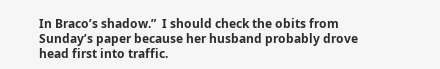In Braco’s shadow.”  I should check the obits from Sunday’s paper because her husband probably drove head first into traffic.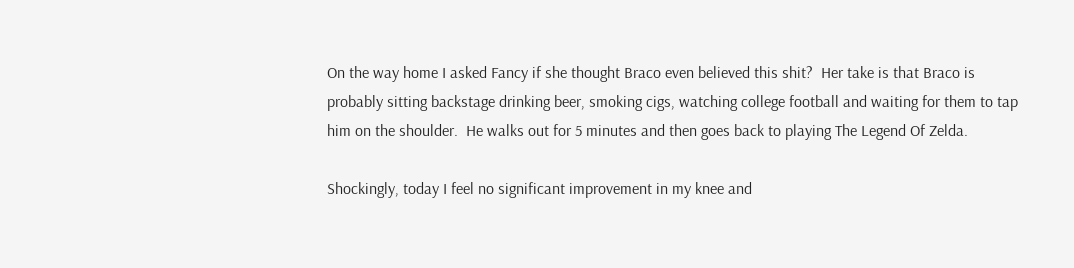On the way home I asked Fancy if she thought Braco even believed this shit?  Her take is that Braco is probably sitting backstage drinking beer, smoking cigs, watching college football and waiting for them to tap him on the shoulder.  He walks out for 5 minutes and then goes back to playing The Legend Of Zelda.

Shockingly, today I feel no significant improvement in my knee and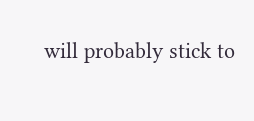will probably stick to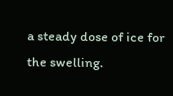a steady dose of ice for the swelling.